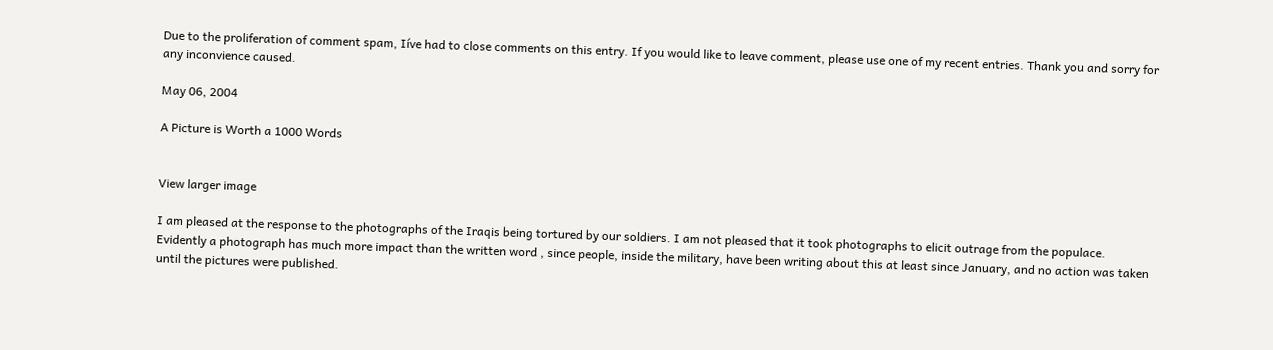Due to the proliferation of comment spam, Iíve had to close comments on this entry. If you would like to leave comment, please use one of my recent entries. Thank you and sorry for any inconvience caused.

May 06, 2004

A Picture is Worth a 1000 Words


View larger image

I am pleased at the response to the photographs of the Iraqis being tortured by our soldiers. I am not pleased that it took photographs to elicit outrage from the populace. Evidently a photograph has much more impact than the written word , since people, inside the military, have been writing about this at least since January, and no action was taken until the pictures were published.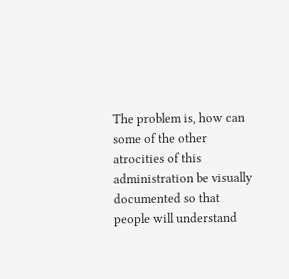The problem is, how can some of the other atrocities of this administration be visually documented so that people will understand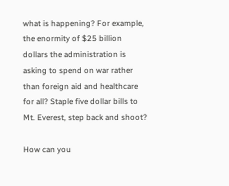what is happening? For example, the enormity of $25 billion dollars the administration is asking to spend on war rather than foreign aid and healthcare for all? Staple five dollar bills to Mt. Everest, step back and shoot?

How can you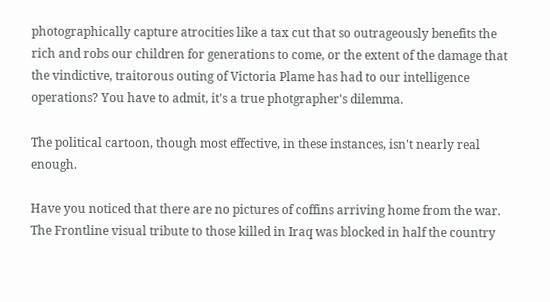photographically capture atrocities like a tax cut that so outrageously benefits the rich and robs our children for generations to come, or the extent of the damage that the vindictive, traitorous outing of Victoria Plame has had to our intelligence operations? You have to admit, it's a true photgrapher's dilemma.

The political cartoon, though most effective, in these instances, isn't nearly real enough.

Have you noticed that there are no pictures of coffins arriving home from the war. The Frontline visual tribute to those killed in Iraq was blocked in half the country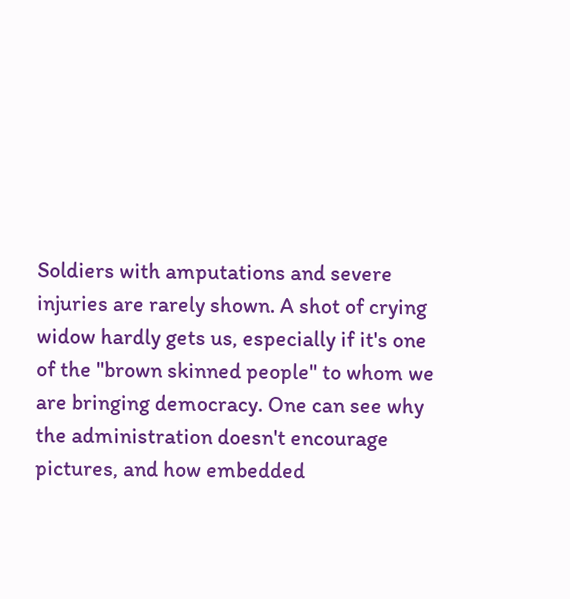Soldiers with amputations and severe injuries are rarely shown. A shot of crying widow hardly gets us, especially if it's one of the "brown skinned people" to whom we are bringing democracy. One can see why the administration doesn't encourage pictures, and how embedded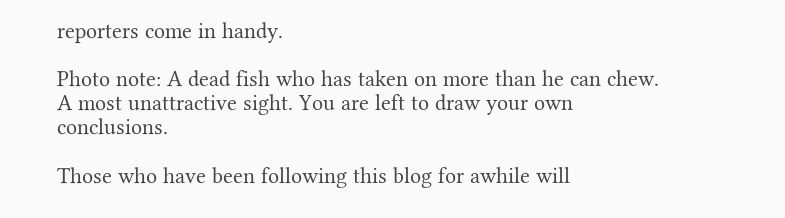reporters come in handy.

Photo note: A dead fish who has taken on more than he can chew. A most unattractive sight. You are left to draw your own conclusions.

Those who have been following this blog for awhile will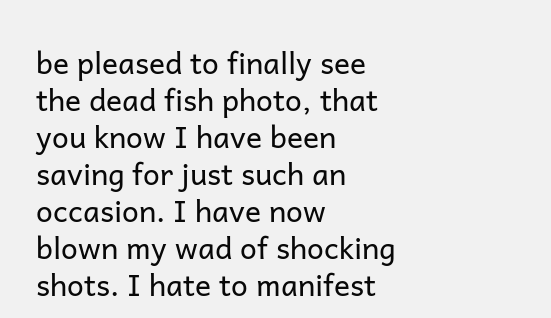be pleased to finally see the dead fish photo, that you know I have been saving for just such an occasion. I have now blown my wad of shocking shots. I hate to manifest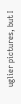uglier pictures, but I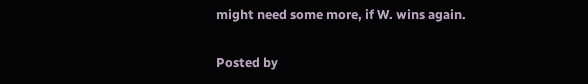might need some more, if W. wins again.

Posted by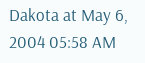Dakota at May 6, 2004 05:58 AM